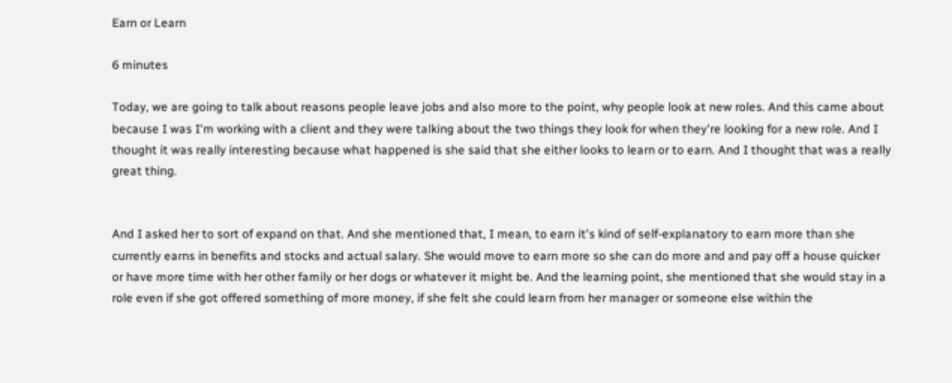Earn or Learn

6 minutes

Today, we are going to talk about reasons people leave jobs and also more to the point, why people look at new roles. And this came about because I was I'm working with a client and they were talking about the two things they look for when they're looking for a new role. And I thought it was really interesting because what happened is she said that she either looks to learn or to earn. And I thought that was a really great thing.


And I asked her to sort of expand on that. And she mentioned that, I mean, to earn it's kind of self-explanatory to earn more than she currently earns in benefits and stocks and actual salary. She would move to earn more so she can do more and and pay off a house quicker or have more time with her other family or her dogs or whatever it might be. And the learning point, she mentioned that she would stay in a role even if she got offered something of more money, if she felt she could learn from her manager or someone else within the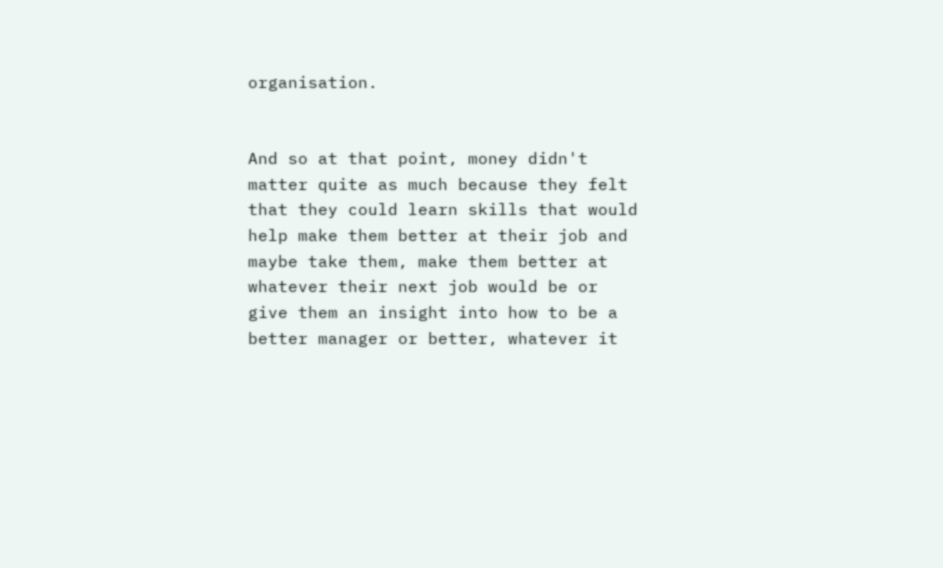organisation.


And so at that point, money didn't matter quite as much because they felt that they could learn skills that would help make them better at their job and maybe take them, make them better at whatever their next job would be or give them an insight into how to be a better manager or better, whatever it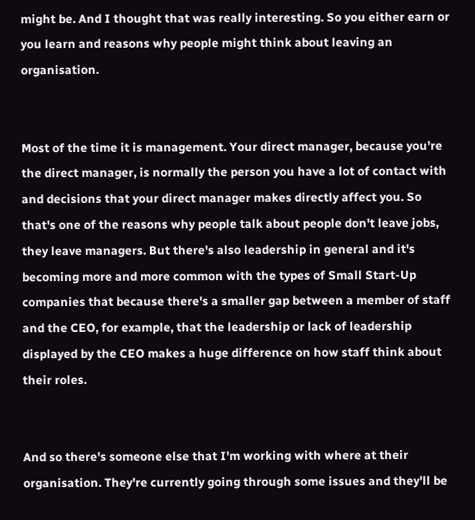might be. And I thought that was really interesting. So you either earn or you learn and reasons why people might think about leaving an organisation.


Most of the time it is management. Your direct manager, because you're the direct manager, is normally the person you have a lot of contact with and decisions that your direct manager makes directly affect you. So that's one of the reasons why people talk about people don't leave jobs, they leave managers. But there's also leadership in general and it's becoming more and more common with the types of Small Start-Up companies that because there's a smaller gap between a member of staff and the CEO, for example, that the leadership or lack of leadership displayed by the CEO makes a huge difference on how staff think about their roles.


And so there's someone else that I'm working with where at their organisation. They're currently going through some issues and they'll be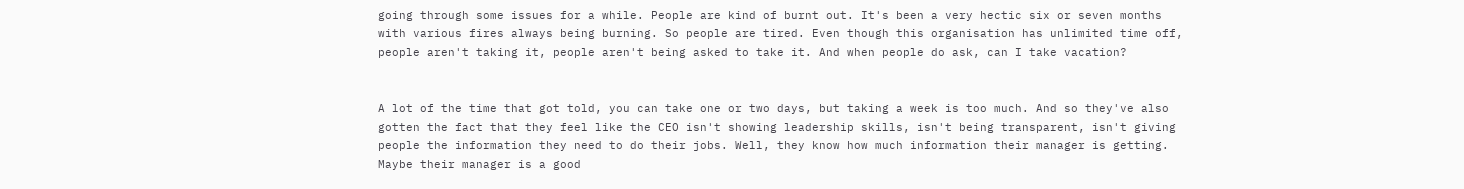going through some issues for a while. People are kind of burnt out. It's been a very hectic six or seven months with various fires always being burning. So people are tired. Even though this organisation has unlimited time off, people aren't taking it, people aren't being asked to take it. And when people do ask, can I take vacation?


A lot of the time that got told, you can take one or two days, but taking a week is too much. And so they've also gotten the fact that they feel like the CEO isn't showing leadership skills, isn't being transparent, isn't giving people the information they need to do their jobs. Well, they know how much information their manager is getting. Maybe their manager is a good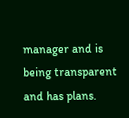manager and is being transparent and has plans.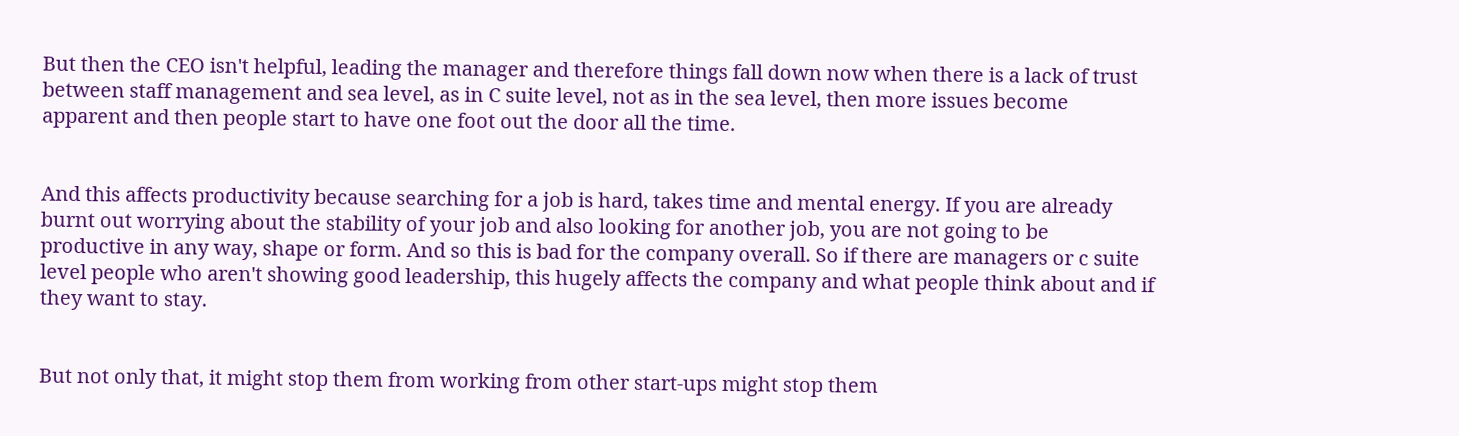But then the CEO isn't helpful, leading the manager and therefore things fall down now when there is a lack of trust between staff management and sea level, as in C suite level, not as in the sea level, then more issues become apparent and then people start to have one foot out the door all the time.


And this affects productivity because searching for a job is hard, takes time and mental energy. If you are already burnt out worrying about the stability of your job and also looking for another job, you are not going to be productive in any way, shape or form. And so this is bad for the company overall. So if there are managers or c suite level people who aren't showing good leadership, this hugely affects the company and what people think about and if they want to stay.


But not only that, it might stop them from working from other start-ups might stop them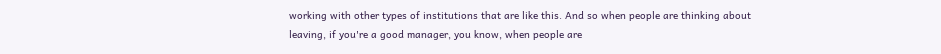working with other types of institutions that are like this. And so when people are thinking about leaving, if you're a good manager, you know, when people are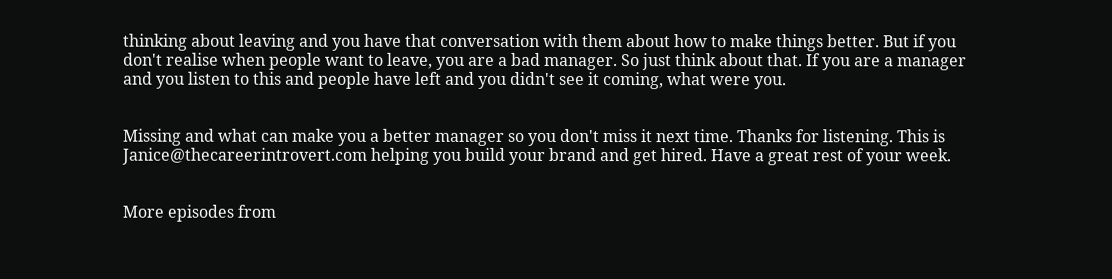thinking about leaving and you have that conversation with them about how to make things better. But if you don't realise when people want to leave, you are a bad manager. So just think about that. If you are a manager and you listen to this and people have left and you didn't see it coming, what were you.


Missing and what can make you a better manager so you don't miss it next time. Thanks for listening. This is Janice@thecareerintrovert.com helping you build your brand and get hired. Have a great rest of your week.


More episodes from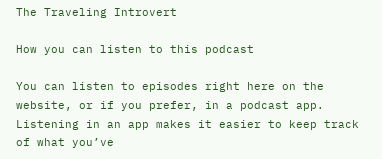The Traveling Introvert

How you can listen to this podcast

You can listen to episodes right here on the website, or if you prefer, in a podcast app. Listening in an app makes it easier to keep track of what you’ve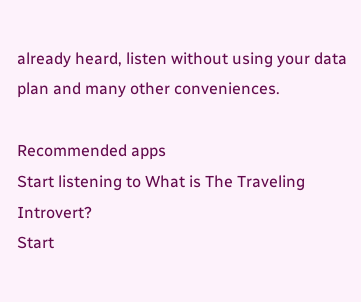already heard, listen without using your data plan and many other conveniences.

Recommended apps
Start listening to What is The Traveling Introvert?
Start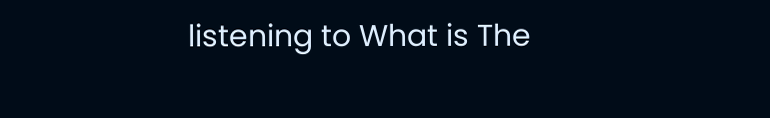listening to What is The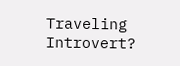Traveling Introvert?